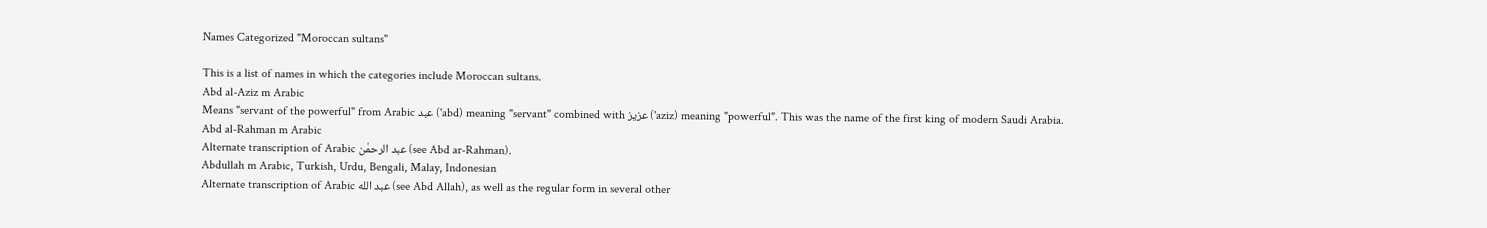Names Categorized "Moroccan sultans"

This is a list of names in which the categories include Moroccan sultans.
Abd al-Aziz m Arabic
Means "servant of the powerful" from Arabic عبد ('abd) meaning "servant" combined with عزيز ('aziz) meaning "powerful". This was the name of the first king of modern Saudi Arabia.
Abd al-Rahman m Arabic
Alternate transcription of Arabic عبد الرحمٰن (see Abd ar-Rahman).
Abdullah m Arabic, Turkish, Urdu, Bengali, Malay, Indonesian
Alternate transcription of Arabic عبد الله (see Abd Allah), as well as the regular form in several other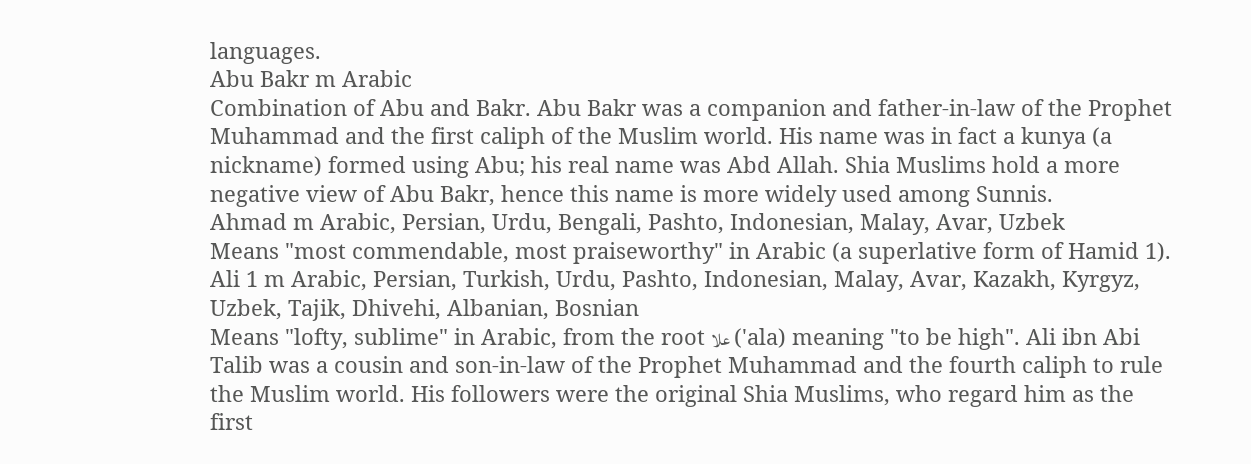languages.
Abu Bakr m Arabic
Combination of Abu and Bakr. Abu Bakr was a companion and father-in-law of the Prophet Muhammad and the first caliph of the Muslim world. His name was in fact a kunya (a nickname) formed using Abu; his real name was Abd Allah. Shia Muslims hold a more negative view of Abu Bakr, hence this name is more widely used among Sunnis.
Ahmad m Arabic, Persian, Urdu, Bengali, Pashto, Indonesian, Malay, Avar, Uzbek
Means "most commendable, most praiseworthy" in Arabic (a superlative form of Hamid 1).
Ali 1 m Arabic, Persian, Turkish, Urdu, Pashto, Indonesian, Malay, Avar, Kazakh, Kyrgyz, Uzbek, Tajik, Dhivehi, Albanian, Bosnian
Means "lofty, sublime" in Arabic, from the root علا ('ala) meaning "to be high". Ali ibn Abi Talib was a cousin and son-in-law of the Prophet Muhammad and the fourth caliph to rule the Muslim world. His followers were the original Shia Muslims, who regard him as the first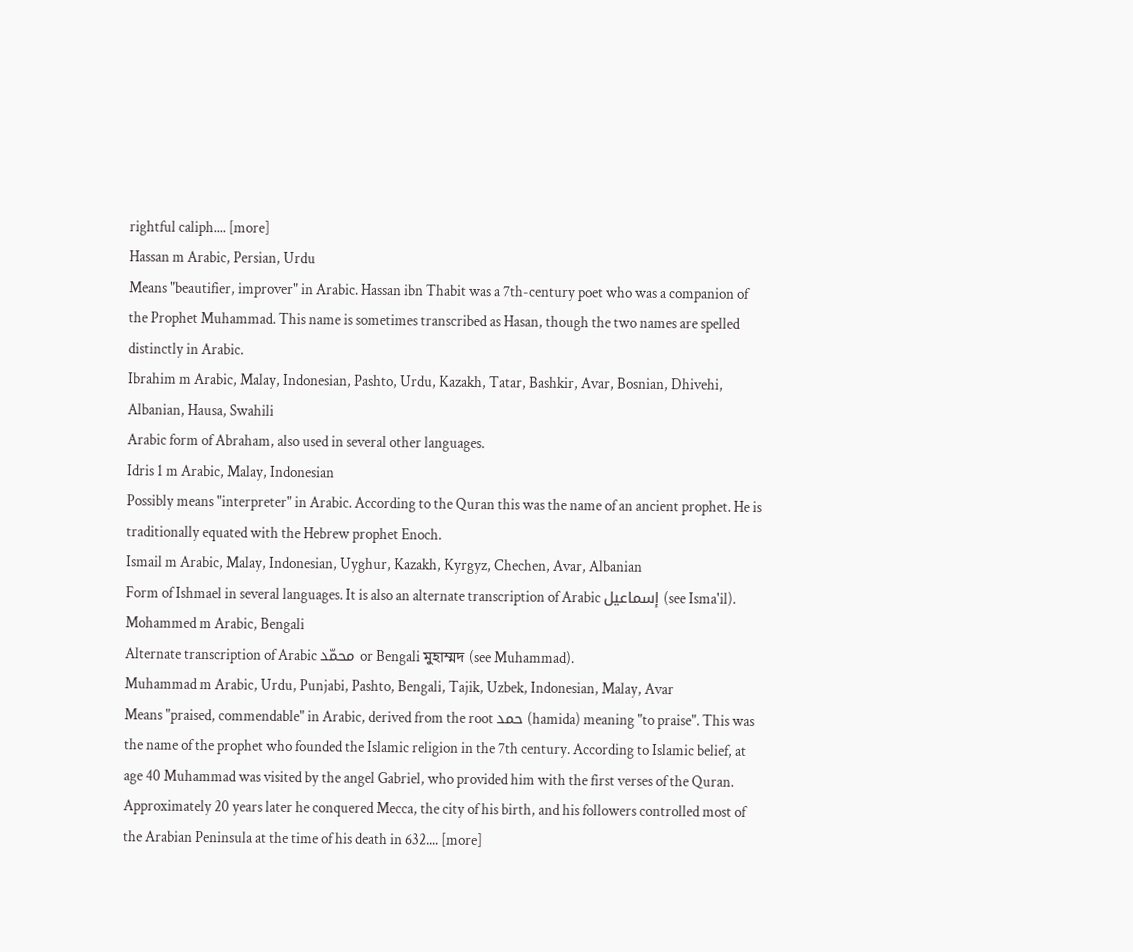rightful caliph.... [more]
Hassan m Arabic, Persian, Urdu
Means "beautifier, improver" in Arabic. Hassan ibn Thabit was a 7th-century poet who was a companion of the Prophet Muhammad. This name is sometimes transcribed as Hasan, though the two names are spelled distinctly in Arabic.
Ibrahim m Arabic, Malay, Indonesian, Pashto, Urdu, Kazakh, Tatar, Bashkir, Avar, Bosnian, Dhivehi, Albanian, Hausa, Swahili
Arabic form of Abraham, also used in several other languages.
Idris 1 m Arabic, Malay, Indonesian
Possibly means "interpreter" in Arabic. According to the Quran this was the name of an ancient prophet. He is traditionally equated with the Hebrew prophet Enoch.
Ismail m Arabic, Malay, Indonesian, Uyghur, Kazakh, Kyrgyz, Chechen, Avar, Albanian
Form of Ishmael in several languages. It is also an alternate transcription of Arabic إسماعيل (see Isma'il).
Mohammed m Arabic, Bengali
Alternate transcription of Arabic محمّد or Bengali মুহাম্মদ (see Muhammad).
Muhammad m Arabic, Urdu, Punjabi, Pashto, Bengali, Tajik, Uzbek, Indonesian, Malay, Avar
Means "praised, commendable" in Arabic, derived from the root حمد (hamida) meaning "to praise". This was the name of the prophet who founded the Islamic religion in the 7th century. According to Islamic belief, at age 40 Muhammad was visited by the angel Gabriel, who provided him with the first verses of the Quran. Approximately 20 years later he conquered Mecca, the city of his birth, and his followers controlled most of the Arabian Peninsula at the time of his death in 632.... [more]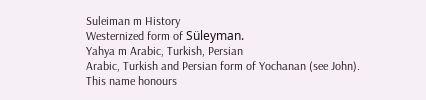Suleiman m History
Westernized form of Süleyman.
Yahya m Arabic, Turkish, Persian
Arabic, Turkish and Persian form of Yochanan (see John). This name honours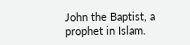John the Baptist, a prophet in Islam.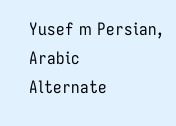Yusef m Persian, Arabic
Alternate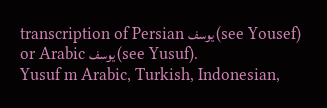transcription of Persian یوسف (see Yousef) or Arabic يوسف (see Yusuf).
Yusuf m Arabic, Turkish, Indonesian,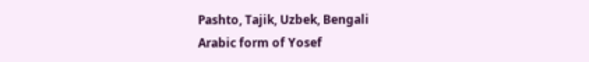Pashto, Tajik, Uzbek, Bengali
Arabic form of Yosef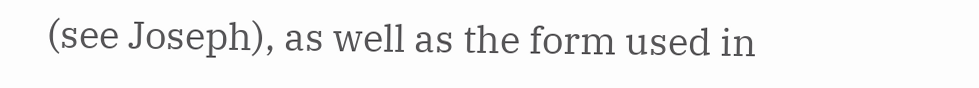(see Joseph), as well as the form used in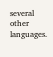several other languages.